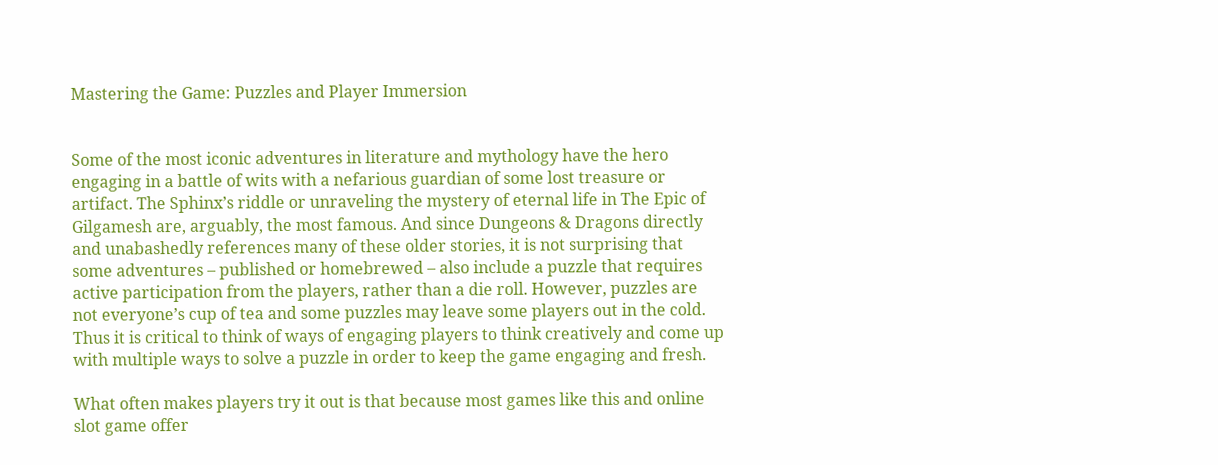Mastering the Game: Puzzles and Player Immersion


Some of the most iconic adventures in literature and mythology have the hero engaging in a battle of wits with a nefarious guardian of some lost treasure or artifact. The Sphinx’s riddle or unraveling the mystery of eternal life in The Epic of Gilgamesh are, arguably, the most famous. And since Dungeons & Dragons directly and unabashedly references many of these older stories, it is not surprising that some adventures – published or homebrewed – also include a puzzle that requires active participation from the players, rather than a die roll. However, puzzles are not everyone’s cup of tea and some puzzles may leave some players out in the cold. Thus it is critical to think of ways of engaging players to think creatively and come up with multiple ways to solve a puzzle in order to keep the game engaging and fresh.

What often makes players try it out is that because most games like this and online slot game offer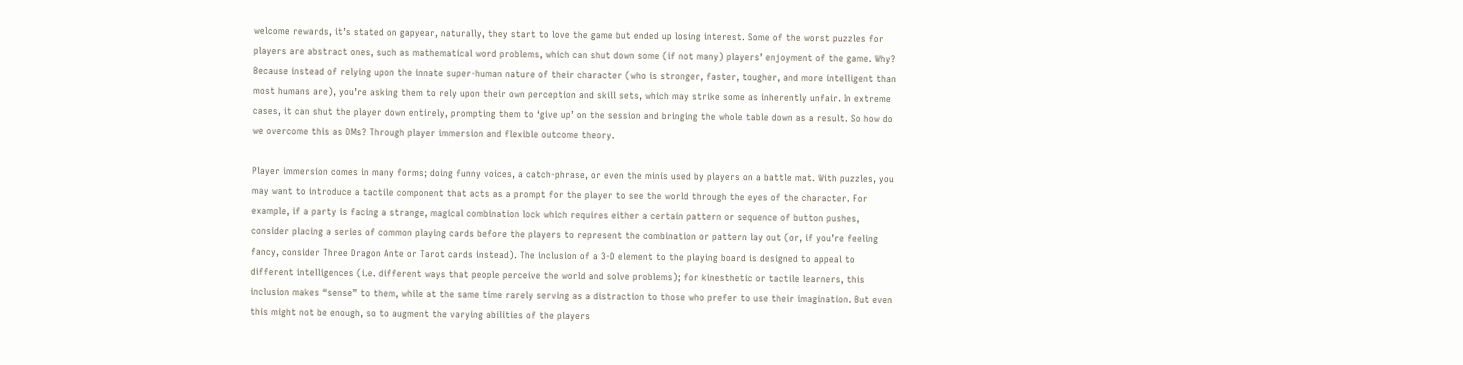welcome rewards, it’s stated on gapyear, naturally, they start to love the game but ended up losing interest. Some of the worst puzzles for players are abstract ones, such as mathematical word problems, which can shut down some (if not many) players’ enjoyment of the game. Why? Because instead of relying upon the innate super-human nature of their character (who is stronger, faster, tougher, and more intelligent than most humans are), you’re asking them to rely upon their own perception and skill sets, which may strike some as inherently unfair. In extreme cases, it can shut the player down entirely, prompting them to ‘give up’ on the session and bringing the whole table down as a result. So how do we overcome this as DMs? Through player immersion and flexible outcome theory.

Player immersion comes in many forms; doing funny voices, a catch-phrase, or even the minis used by players on a battle mat. With puzzles, you may want to introduce a tactile component that acts as a prompt for the player to see the world through the eyes of the character. For example, if a party is facing a strange, magical combination lock which requires either a certain pattern or sequence of button pushes, consider placing a series of common playing cards before the players to represent the combination or pattern lay out (or, if you’re feeling fancy, consider Three Dragon Ante or Tarot cards instead). The inclusion of a 3-D element to the playing board is designed to appeal to different intelligences (i.e. different ways that people perceive the world and solve problems); for kinesthetic or tactile learners, this inclusion makes “sense” to them, while at the same time rarely serving as a distraction to those who prefer to use their imagination. But even this might not be enough, so to augment the varying abilities of the players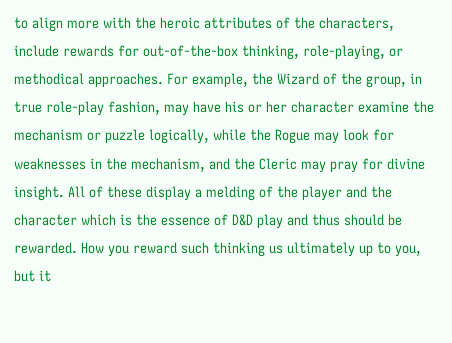to align more with the heroic attributes of the characters, include rewards for out-of-the-box thinking, role-playing, or methodical approaches. For example, the Wizard of the group, in true role-play fashion, may have his or her character examine the mechanism or puzzle logically, while the Rogue may look for weaknesses in the mechanism, and the Cleric may pray for divine insight. All of these display a melding of the player and the character which is the essence of D&D play and thus should be rewarded. How you reward such thinking us ultimately up to you, but it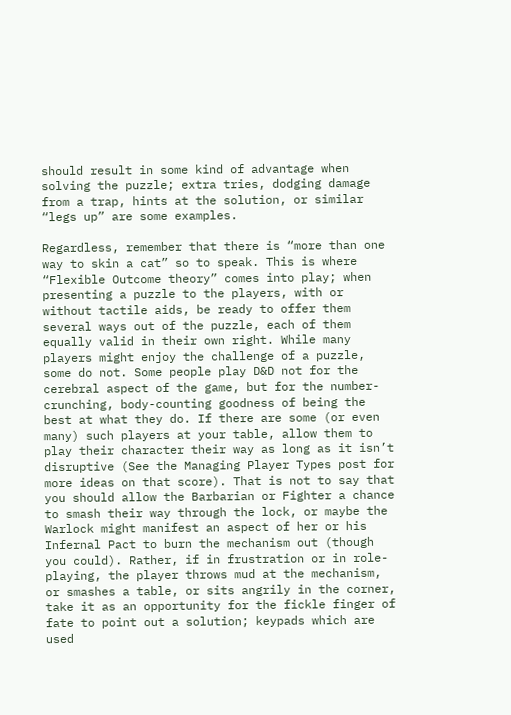should result in some kind of advantage when solving the puzzle; extra tries, dodging damage from a trap, hints at the solution, or similar “legs up” are some examples.

Regardless, remember that there is “more than one way to skin a cat” so to speak. This is where “Flexible Outcome theory” comes into play; when presenting a puzzle to the players, with or without tactile aids, be ready to offer them several ways out of the puzzle, each of them equally valid in their own right. While many players might enjoy the challenge of a puzzle, some do not. Some people play D&D not for the cerebral aspect of the game, but for the number-crunching, body-counting goodness of being the best at what they do. If there are some (or even many) such players at your table, allow them to play their character their way as long as it isn’t disruptive (See the Managing Player Types post for more ideas on that score). That is not to say that you should allow the Barbarian or Fighter a chance to smash their way through the lock, or maybe the Warlock might manifest an aspect of her or his Infernal Pact to burn the mechanism out (though you could). Rather, if in frustration or in role-playing, the player throws mud at the mechanism, or smashes a table, or sits angrily in the corner, take it as an opportunity for the fickle finger of fate to point out a solution; keypads which are used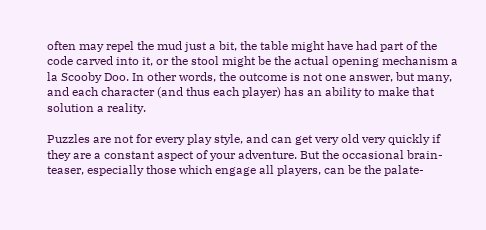often may repel the mud just a bit, the table might have had part of the code carved into it, or the stool might be the actual opening mechanism a la Scooby Doo. In other words, the outcome is not one answer, but many, and each character (and thus each player) has an ability to make that solution a reality.

Puzzles are not for every play style, and can get very old very quickly if they are a constant aspect of your adventure. But the occasional brain-teaser, especially those which engage all players, can be the palate-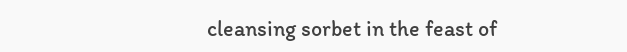cleansing sorbet in the feast of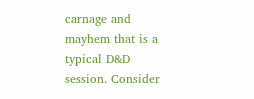carnage and mayhem that is a typical D&D session. Consider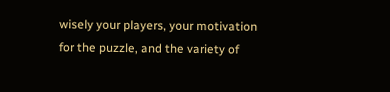wisely your players, your motivation for the puzzle, and the variety of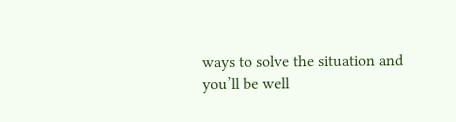ways to solve the situation and you’ll be well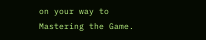on your way to Mastering the Game.